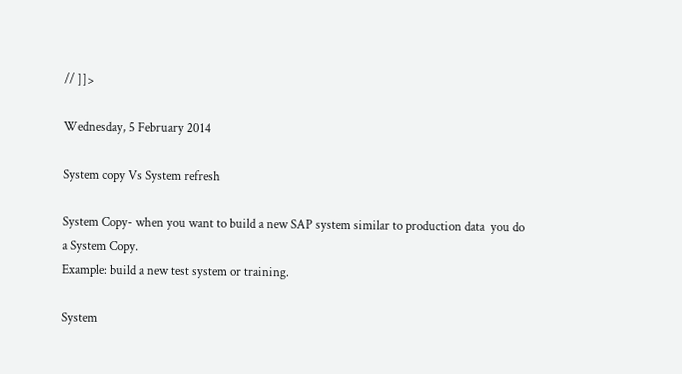// ]]>

Wednesday, 5 February 2014

System copy Vs System refresh

System Copy- when you want to build a new SAP system similar to production data  you do a System Copy.
Example: build a new test system or training.

System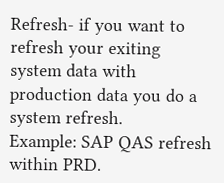Refresh- if you want to refresh your exiting system data with production data you do a system refresh.
Example: SAP QAS refresh within PRD.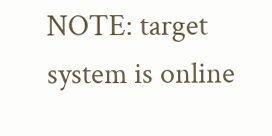NOTE: target system is online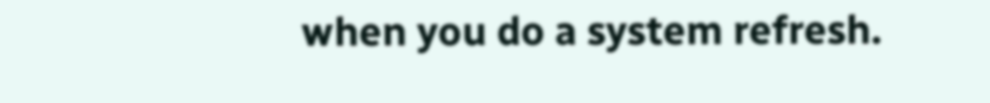when you do a system refresh.